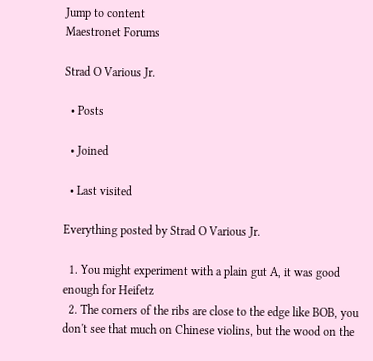Jump to content
Maestronet Forums

Strad O Various Jr.

  • Posts

  • Joined

  • Last visited

Everything posted by Strad O Various Jr.

  1. You might experiment with a plain gut A, it was good enough for Heifetz
  2. The corners of the ribs are close to the edge like BOB, you don't see that much on Chinese violins, but the wood on the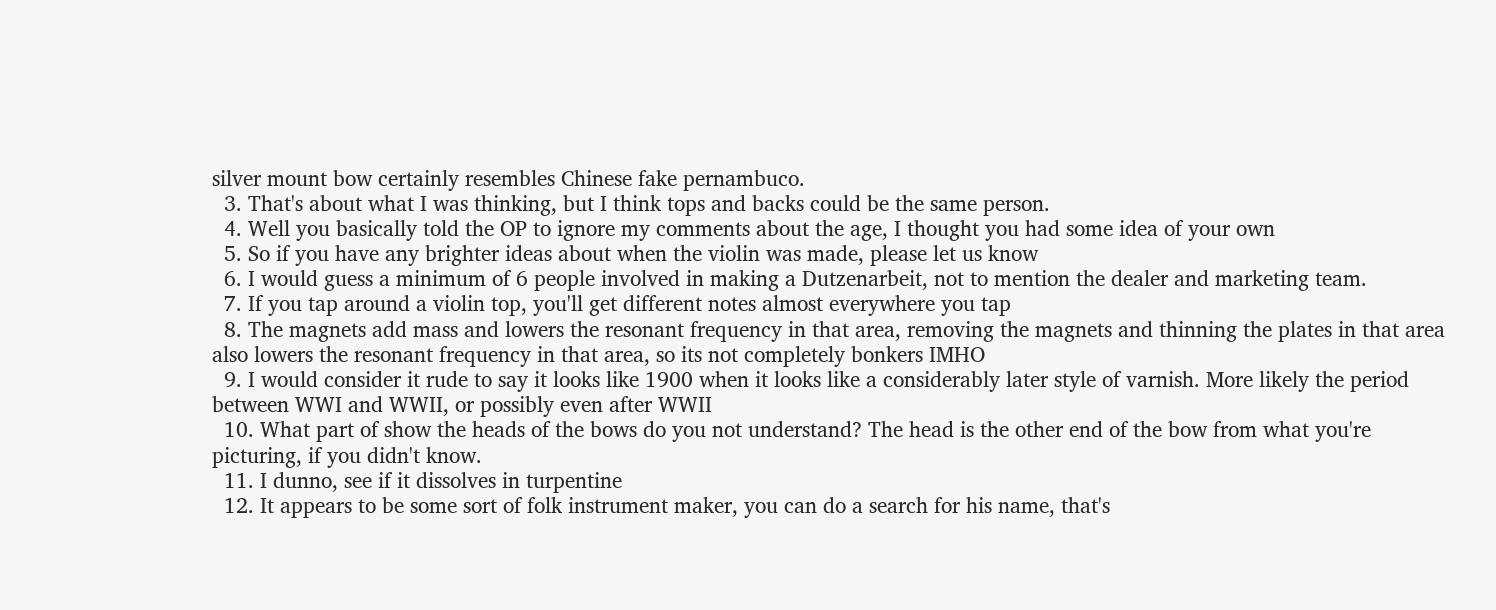silver mount bow certainly resembles Chinese fake pernambuco.
  3. That's about what I was thinking, but I think tops and backs could be the same person.
  4. Well you basically told the OP to ignore my comments about the age, I thought you had some idea of your own
  5. So if you have any brighter ideas about when the violin was made, please let us know
  6. I would guess a minimum of 6 people involved in making a Dutzenarbeit, not to mention the dealer and marketing team.
  7. If you tap around a violin top, you'll get different notes almost everywhere you tap
  8. The magnets add mass and lowers the resonant frequency in that area, removing the magnets and thinning the plates in that area also lowers the resonant frequency in that area, so its not completely bonkers IMHO
  9. I would consider it rude to say it looks like 1900 when it looks like a considerably later style of varnish. More likely the period between WWI and WWII, or possibly even after WWII
  10. What part of show the heads of the bows do you not understand? The head is the other end of the bow from what you're picturing, if you didn't know.
  11. I dunno, see if it dissolves in turpentine
  12. It appears to be some sort of folk instrument maker, you can do a search for his name, that's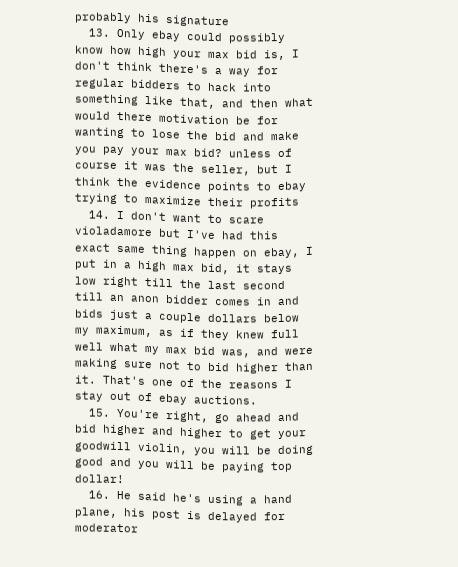probably his signature
  13. Only ebay could possibly know how high your max bid is, I don't think there's a way for regular bidders to hack into something like that, and then what would there motivation be for wanting to lose the bid and make you pay your max bid? unless of course it was the seller, but I think the evidence points to ebay trying to maximize their profits
  14. I don't want to scare violadamore but I've had this exact same thing happen on ebay, I put in a high max bid, it stays low right till the last second till an anon bidder comes in and bids just a couple dollars below my maximum, as if they knew full well what my max bid was, and were making sure not to bid higher than it. That's one of the reasons I stay out of ebay auctions.
  15. You're right, go ahead and bid higher and higher to get your goodwill violin, you will be doing good and you will be paying top dollar!
  16. He said he's using a hand plane, his post is delayed for moderator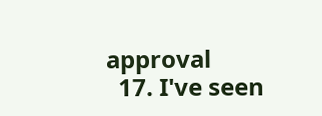approval
  17. I've seen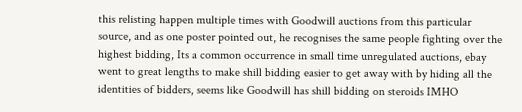this relisting happen multiple times with Goodwill auctions from this particular source, and as one poster pointed out, he recognises the same people fighting over the highest bidding, Its a common occurrence in small time unregulated auctions, ebay went to great lengths to make shill bidding easier to get away with by hiding all the identities of bidders, seems like Goodwill has shill bidding on steroids IMHO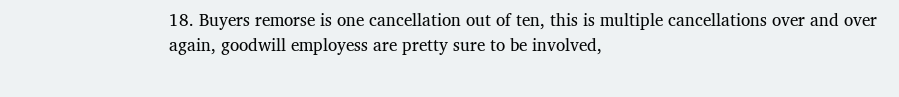18. Buyers remorse is one cancellation out of ten, this is multiple cancellations over and over again, goodwill employess are pretty sure to be involved,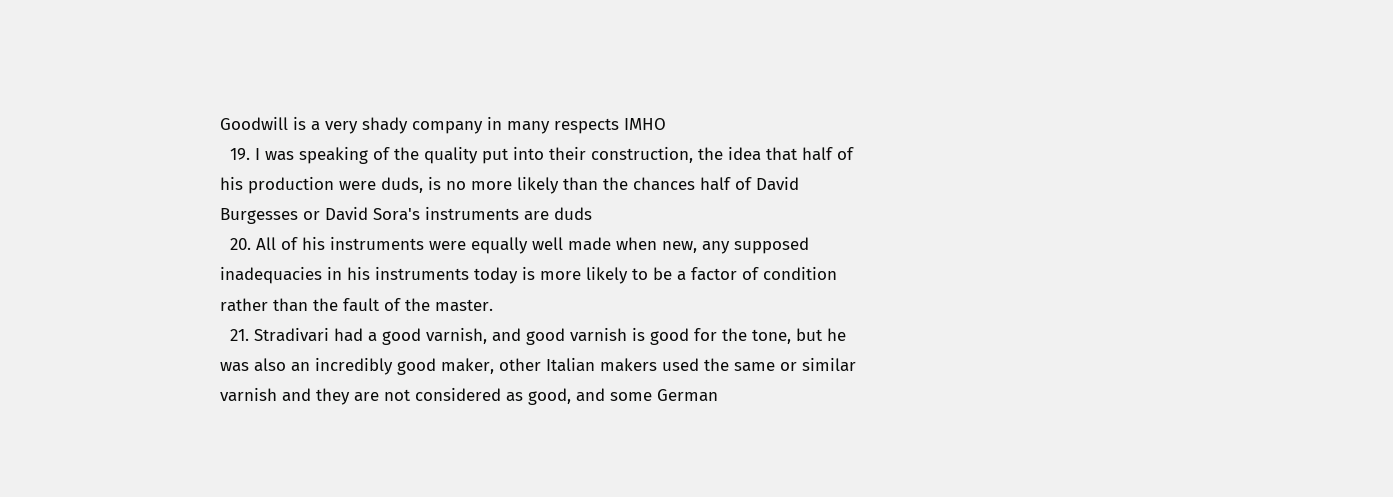Goodwill is a very shady company in many respects IMHO
  19. I was speaking of the quality put into their construction, the idea that half of his production were duds, is no more likely than the chances half of David Burgesses or David Sora's instruments are duds
  20. All of his instruments were equally well made when new, any supposed inadequacies in his instruments today is more likely to be a factor of condition rather than the fault of the master.
  21. Stradivari had a good varnish, and good varnish is good for the tone, but he was also an incredibly good maker, other Italian makers used the same or similar varnish and they are not considered as good, and some German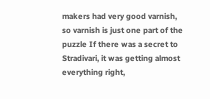makers had very good varnish, so varnish is just one part of the puzzle If there was a secret to Stradivari, it was getting almost everything right,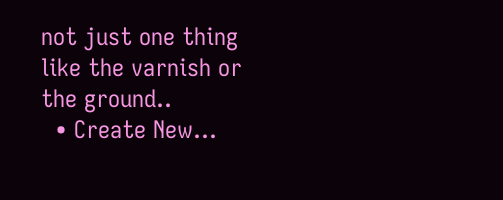not just one thing like the varnish or the ground..
  • Create New...